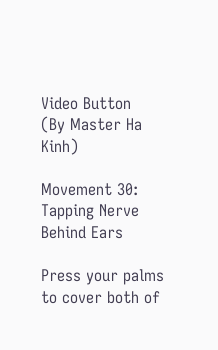Video Button
(By Master Ha Kinh)

Movement 30: Tapping Nerve Behind Ears

Press your palms to cover both of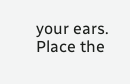your ears. Place the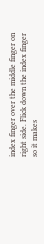index finger over the middle finger on right side. Flick down the index finger so it makes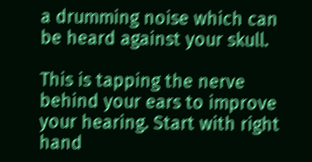a drumming noise which can be heard against your skull.

This is tapping the nerve behind your ears to improve your hearing. Start with right hand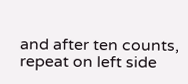and after ten counts, repeat on left side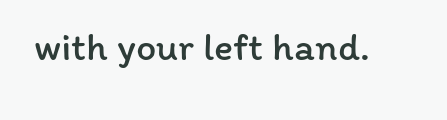with your left hand.